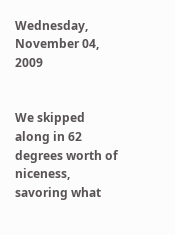Wednesday, November 04, 2009


We skipped along in 62 degrees worth of niceness, savoring what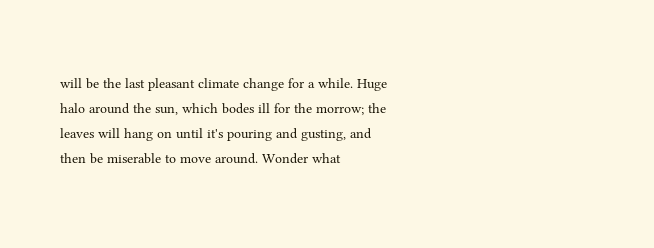will be the last pleasant climate change for a while. Huge halo around the sun, which bodes ill for the morrow; the leaves will hang on until it's pouring and gusting, and then be miserable to move around. Wonder what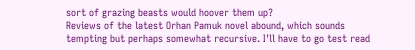sort of grazing beasts would hoover them up?
Reviews of the latest Orhan Pamuk novel abound, which sounds tempting but perhaps somewhat recursive. I'll have to go test read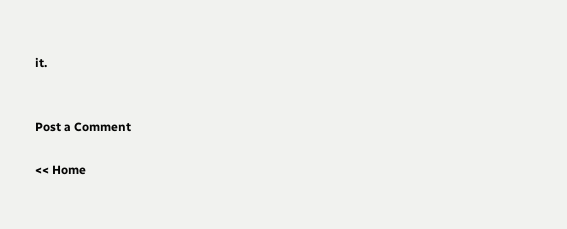it.


Post a Comment

<< Home